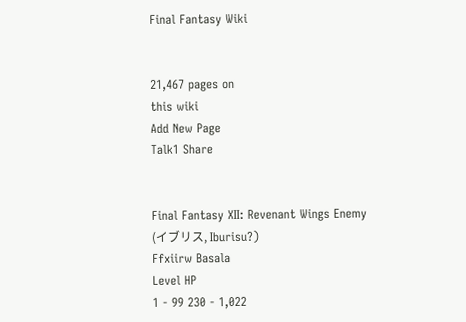Final Fantasy Wiki


21,467 pages on
this wiki
Add New Page
Talk1 Share


Final Fantasy XII: Revenant Wings Enemy
(イブリス, Iburisu?)
Ffxiirw Basala
Level HP
1 - 99 230 - 1,022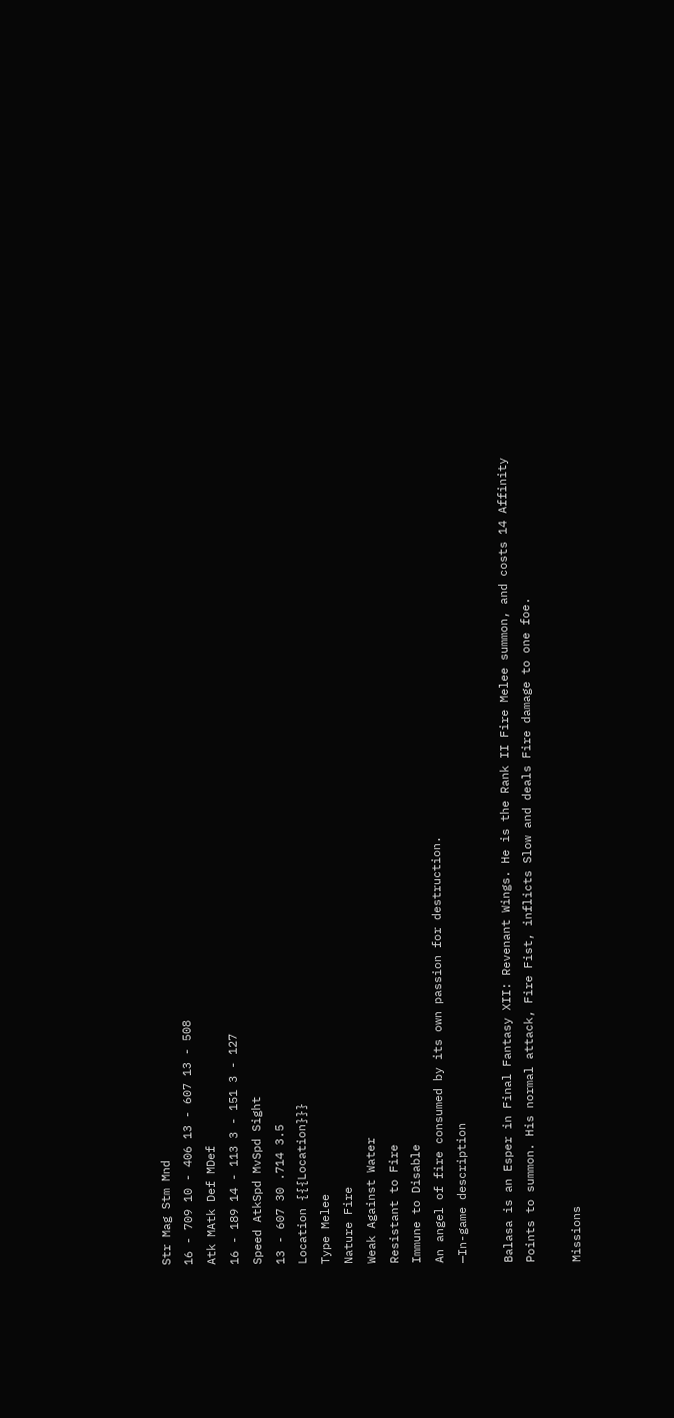Str Mag Stm Mnd
16 - 709 10 - 406 13 - 607 13 - 508
Atk MAtk Def MDef
16 - 189 14 - 113 3 - 151 3 - 127
Speed AtkSpd MvSpd Sight
13 - 607 30 .714 3.5
Location {{{Location}}}
Type Melee
Nature Fire
Weak Against Water
Resistant to Fire
Immune to Disable
An angel of fire consumed by its own passion for destruction.
—In-game description

Balasa is an Esper in Final Fantasy XII: Revenant Wings. He is the Rank II Fire Melee summon, and costs 14 Affinity Points to summon. His normal attack, Fire Fist, inflicts Slow and deals Fire damage to one foe.

Missions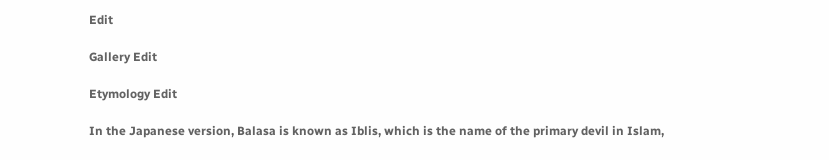Edit

Gallery Edit

Etymology Edit

In the Japanese version, Balasa is known as Iblis, which is the name of the primary devil in Islam,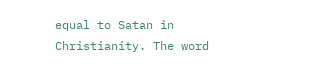equal to Satan in Christianity. The word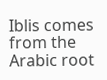Iblis comes from the Arabic root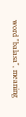word "balasa", meaning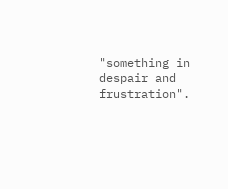"something in despair and frustration".